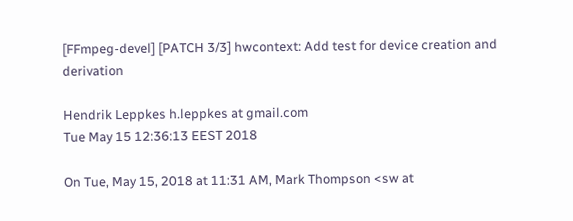[FFmpeg-devel] [PATCH 3/3] hwcontext: Add test for device creation and derivation

Hendrik Leppkes h.leppkes at gmail.com
Tue May 15 12:36:13 EEST 2018

On Tue, May 15, 2018 at 11:31 AM, Mark Thompson <sw at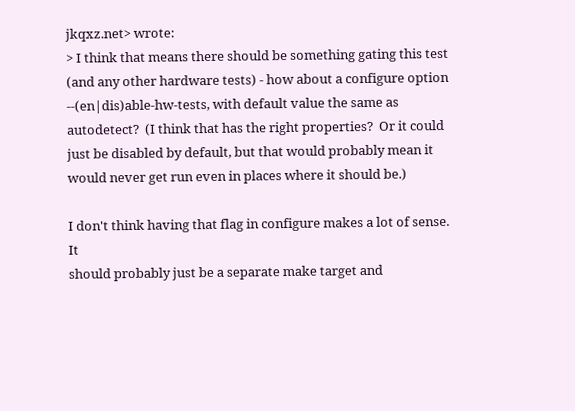jkqxz.net> wrote:
> I think that means there should be something gating this test (and any other hardware tests) - how about a configure option --(en|dis)able-hw-tests, with default value the same as autodetect?  (I think that has the right properties?  Or it could just be disabled by default, but that would probably mean it would never get run even in places where it should be.)

I don't think having that flag in configure makes a lot of sense. It
should probably just be a separate make target and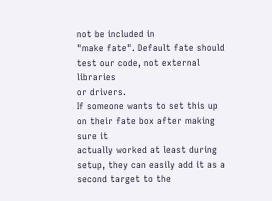not be included in
"make fate". Default fate should test our code, not external libraries
or drivers.
If someone wants to set this up on their fate box after making sure it
actually worked at least during setup, they can easily add it as a
second target to the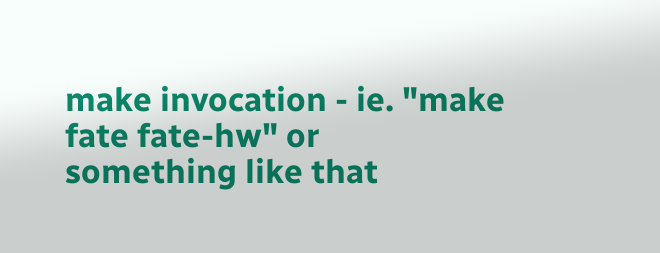make invocation - ie. "make fate fate-hw" or
something like that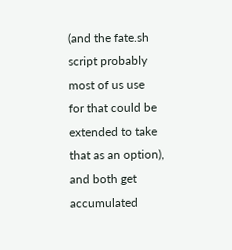(and the fate.sh script probably most of us use
for that could be extended to take that as an option), and both get
accumulated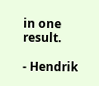in one result.

- Hendrik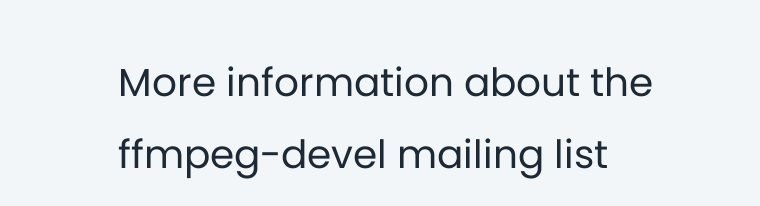More information about the ffmpeg-devel mailing list